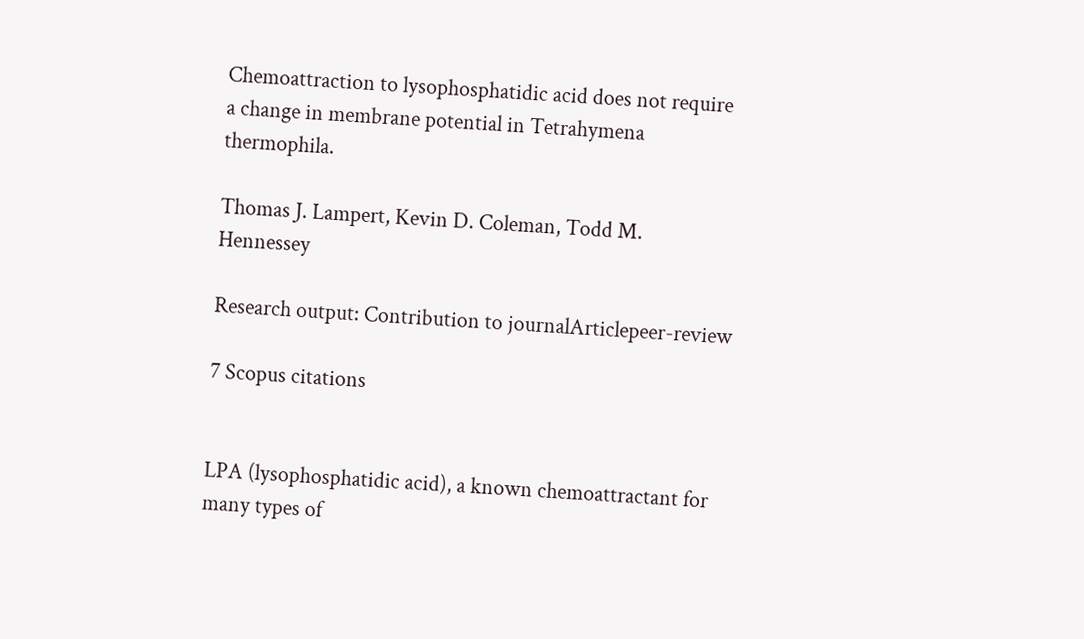Chemoattraction to lysophosphatidic acid does not require a change in membrane potential in Tetrahymena thermophila.

Thomas J. Lampert, Kevin D. Coleman, Todd M. Hennessey

Research output: Contribution to journalArticlepeer-review

7 Scopus citations


LPA (lysophosphatidic acid), a known chemoattractant for many types of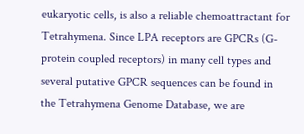eukaryotic cells, is also a reliable chemoattractant for Tetrahymena. Since LPA receptors are GPCRs (G-protein coupled receptors) in many cell types and several putative GPCR sequences can be found in the Tetrahymena Genome Database, we are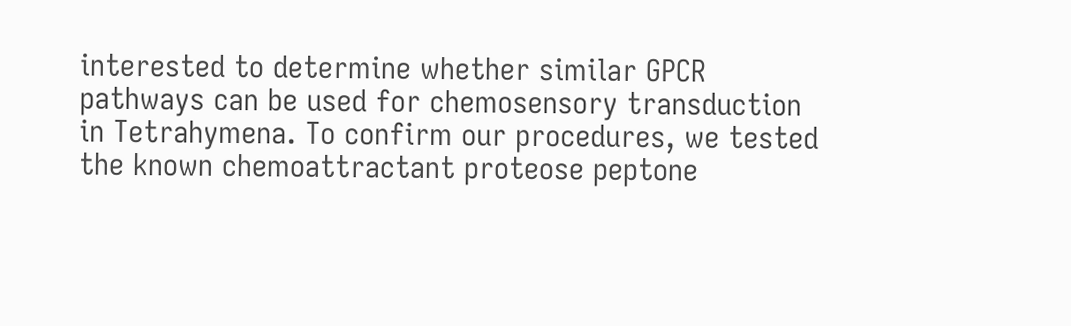interested to determine whether similar GPCR pathways can be used for chemosensory transduction in Tetrahymena. To confirm our procedures, we tested the known chemoattractant proteose peptone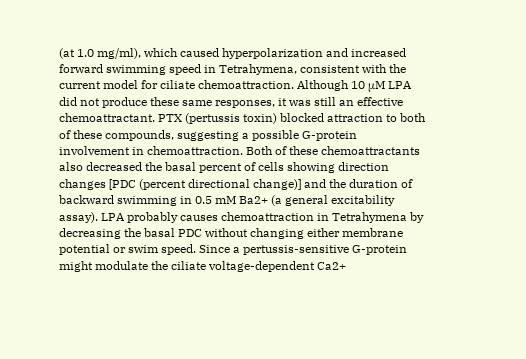(at 1.0 mg/ml), which caused hyperpolarization and increased forward swimming speed in Tetrahymena, consistent with the current model for ciliate chemoattraction. Although 10 μM LPA did not produce these same responses, it was still an effective chemoattractant. PTX (pertussis toxin) blocked attraction to both of these compounds, suggesting a possible G-protein involvement in chemoattraction. Both of these chemoattractants also decreased the basal percent of cells showing direction changes [PDC (percent directional change)] and the duration of backward swimming in 0.5 mM Ba2+ (a general excitability assay). LPA probably causes chemoattraction in Tetrahymena by decreasing the basal PDC without changing either membrane potential or swim speed. Since a pertussis-sensitive G-protein might modulate the ciliate voltage-dependent Ca2+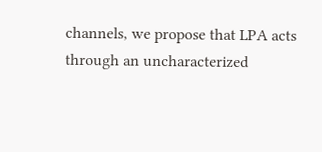channels, we propose that LPA acts through an uncharacterized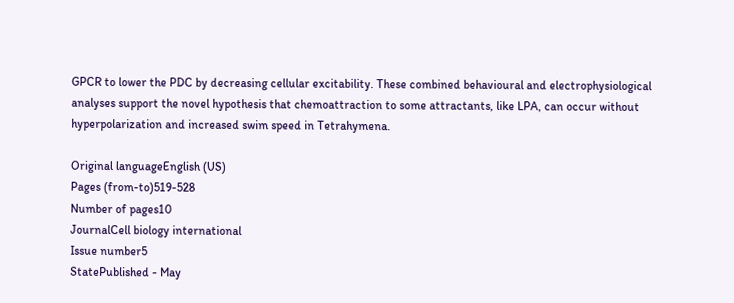GPCR to lower the PDC by decreasing cellular excitability. These combined behavioural and electrophysiological analyses support the novel hypothesis that chemoattraction to some attractants, like LPA, can occur without hyperpolarization and increased swim speed in Tetrahymena.

Original languageEnglish (US)
Pages (from-to)519-528
Number of pages10
JournalCell biology international
Issue number5
StatePublished - May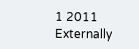1 2011
Externally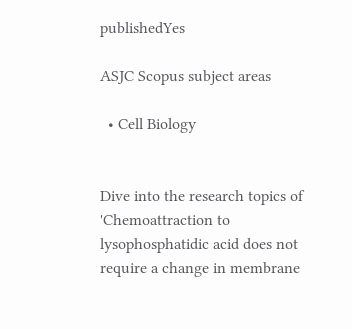publishedYes

ASJC Scopus subject areas

  • Cell Biology


Dive into the research topics of 'Chemoattraction to lysophosphatidic acid does not require a change in membrane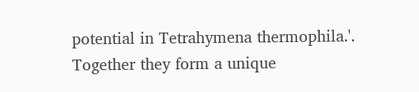potential in Tetrahymena thermophila.'. Together they form a unique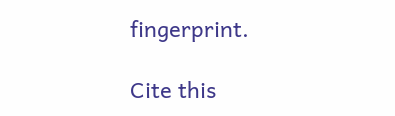fingerprint.

Cite this